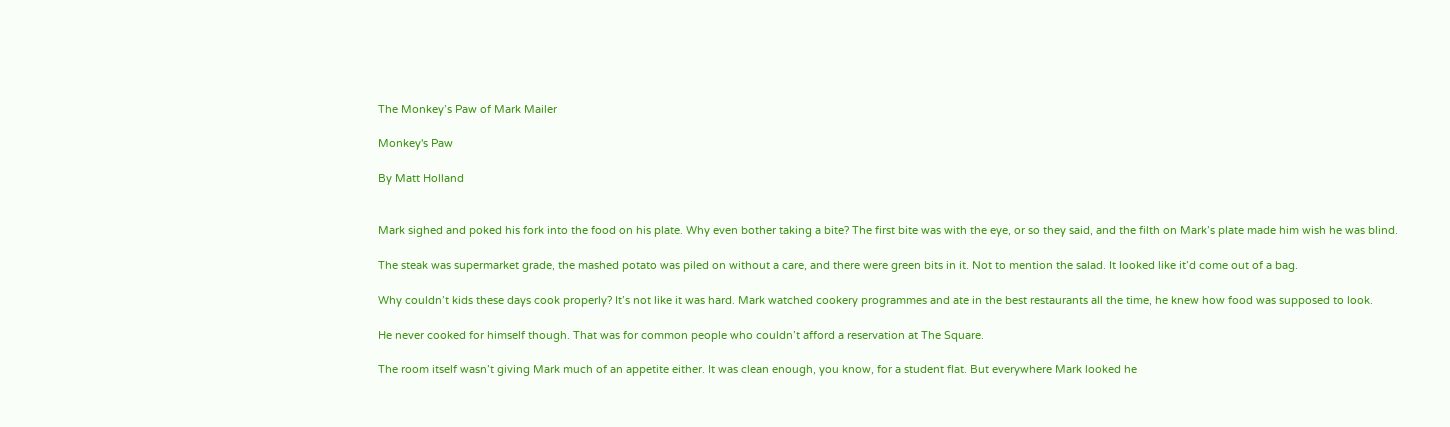The Monkey’s Paw of Mark Mailer

Monkey's Paw

By Matt Holland


Mark sighed and poked his fork into the food on his plate. Why even bother taking a bite? The first bite was with the eye, or so they said, and the filth on Mark’s plate made him wish he was blind.

The steak was supermarket grade, the mashed potato was piled on without a care, and there were green bits in it. Not to mention the salad. It looked like it’d come out of a bag.

Why couldn’t kids these days cook properly? It’s not like it was hard. Mark watched cookery programmes and ate in the best restaurants all the time, he knew how food was supposed to look.

He never cooked for himself though. That was for common people who couldn’t afford a reservation at The Square.

The room itself wasn’t giving Mark much of an appetite either. It was clean enough, you know, for a student flat. But everywhere Mark looked he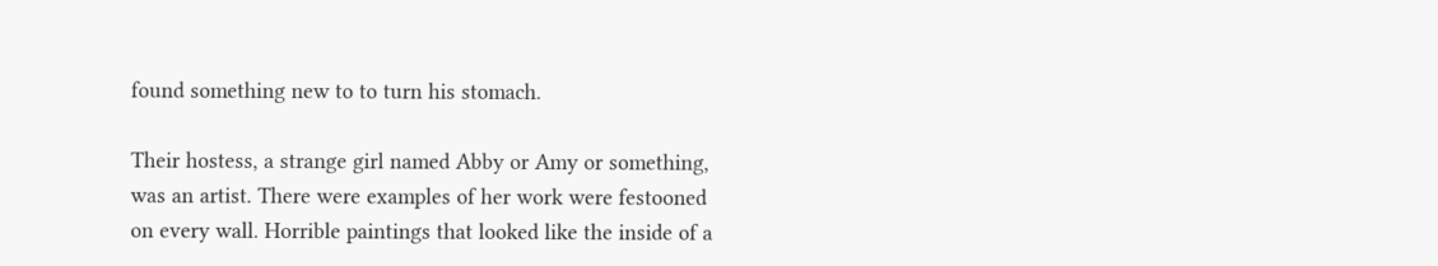found something new to to turn his stomach.

Their hostess, a strange girl named Abby or Amy or something, was an artist. There were examples of her work were festooned on every wall. Horrible paintings that looked like the inside of a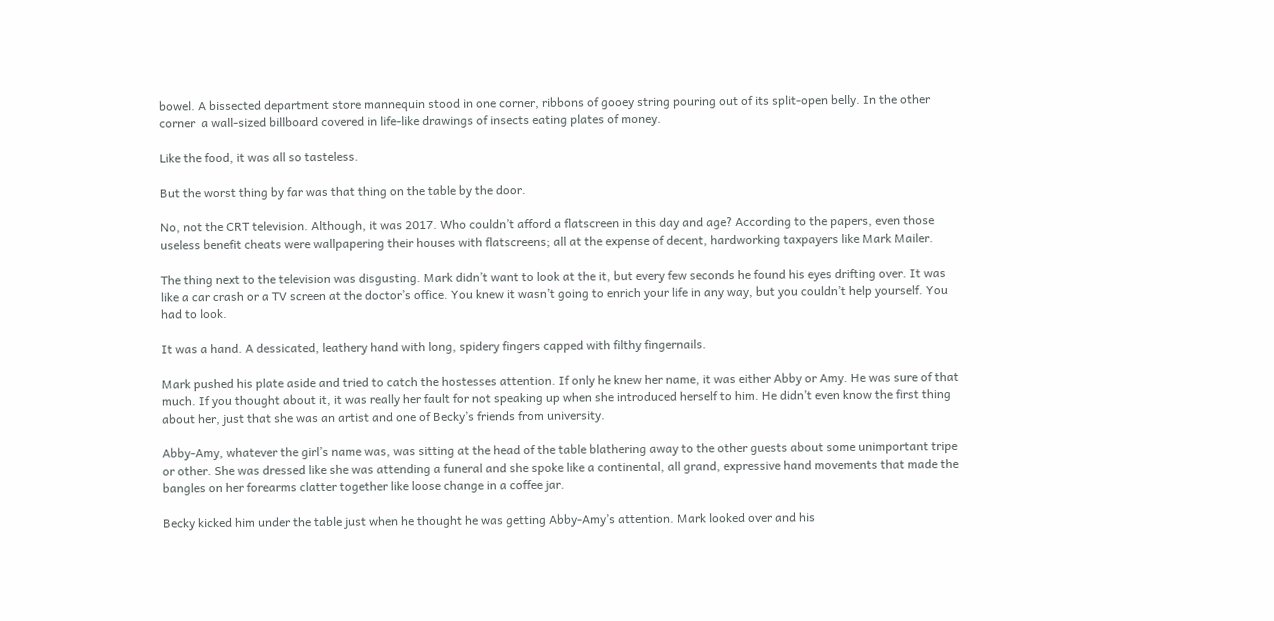bowel. A bissected department store mannequin stood in one corner, ribbons of gooey string pouring out of its split-open belly. In the other corner  a wall-sized billboard covered in life-like drawings of insects eating plates of money.

Like the food, it was all so tasteless.

But the worst thing by far was that thing on the table by the door.

No, not the CRT television. Although, it was 2017. Who couldn’t afford a flatscreen in this day and age? According to the papers, even those useless benefit cheats were wallpapering their houses with flatscreens; all at the expense of decent, hardworking taxpayers like Mark Mailer.

The thing next to the television was disgusting. Mark didn’t want to look at the it, but every few seconds he found his eyes drifting over. It was like a car crash or a TV screen at the doctor’s office. You knew it wasn’t going to enrich your life in any way, but you couldn’t help yourself. You had to look.

It was a hand. A dessicated, leathery hand with long, spidery fingers capped with filthy fingernails.

Mark pushed his plate aside and tried to catch the hostesses attention. If only he knew her name, it was either Abby or Amy. He was sure of that much. If you thought about it, it was really her fault for not speaking up when she introduced herself to him. He didn’t even know the first thing about her, just that she was an artist and one of Becky’s friends from university.

Abby-Amy, whatever the girl’s name was, was sitting at the head of the table blathering away to the other guests about some unimportant tripe or other. She was dressed like she was attending a funeral and she spoke like a continental, all grand, expressive hand movements that made the bangles on her forearms clatter together like loose change in a coffee jar.

Becky kicked him under the table just when he thought he was getting Abby-Amy’s attention. Mark looked over and his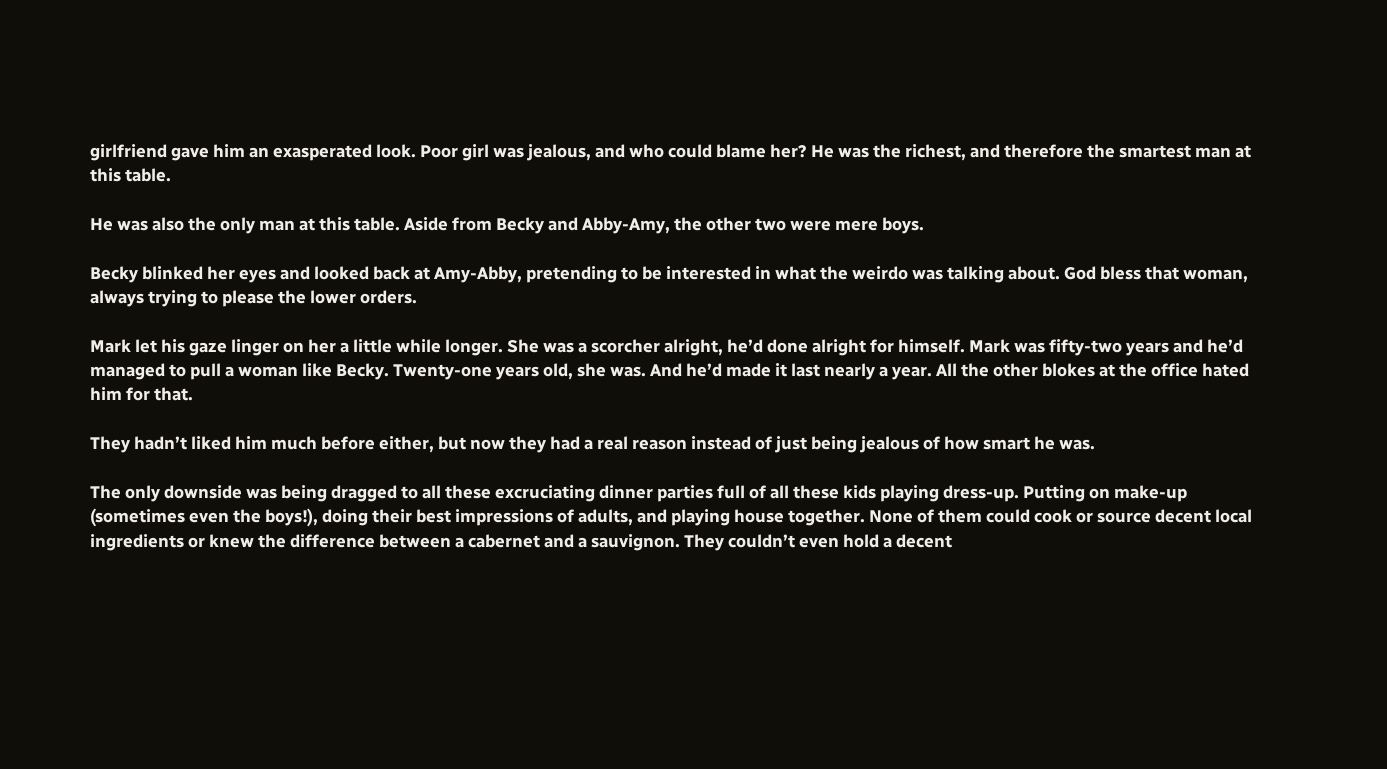girlfriend gave him an exasperated look. Poor girl was jealous, and who could blame her? He was the richest, and therefore the smartest man at this table.

He was also the only man at this table. Aside from Becky and Abby-Amy, the other two were mere boys.

Becky blinked her eyes and looked back at Amy-Abby, pretending to be interested in what the weirdo was talking about. God bless that woman, always trying to please the lower orders.

Mark let his gaze linger on her a little while longer. She was a scorcher alright, he’d done alright for himself. Mark was fifty-two years and he’d managed to pull a woman like Becky. Twenty-one years old, she was. And he’d made it last nearly a year. All the other blokes at the office hated him for that.

They hadn’t liked him much before either, but now they had a real reason instead of just being jealous of how smart he was.

The only downside was being dragged to all these excruciating dinner parties full of all these kids playing dress-up. Putting on make-up (sometimes even the boys!), doing their best impressions of adults, and playing house together. None of them could cook or source decent local ingredients or knew the difference between a cabernet and a sauvignon. They couldn’t even hold a decent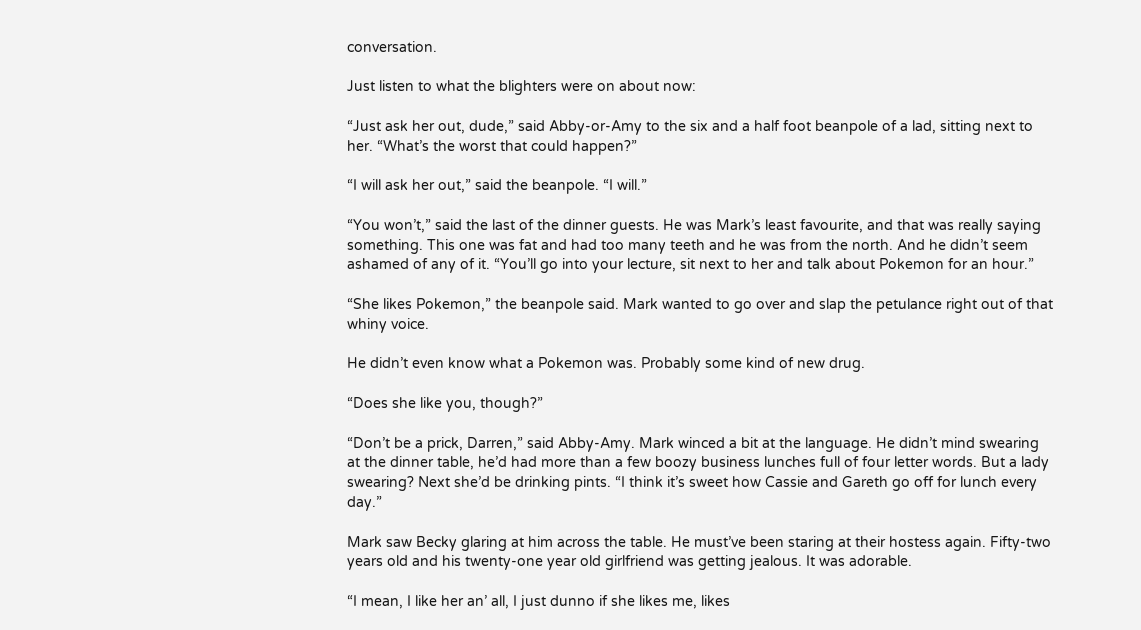conversation.

Just listen to what the blighters were on about now:

“Just ask her out, dude,” said Abby-or-Amy to the six and a half foot beanpole of a lad, sitting next to her. “What’s the worst that could happen?”

“I will ask her out,” said the beanpole. “I will.”

“You won’t,” said the last of the dinner guests. He was Mark’s least favourite, and that was really saying something. This one was fat and had too many teeth and he was from the north. And he didn’t seem ashamed of any of it. “You’ll go into your lecture, sit next to her and talk about Pokemon for an hour.”

“She likes Pokemon,” the beanpole said. Mark wanted to go over and slap the petulance right out of that whiny voice.

He didn’t even know what a Pokemon was. Probably some kind of new drug.

“Does she like you, though?”

“Don’t be a prick, Darren,” said Abby-Amy. Mark winced a bit at the language. He didn’t mind swearing at the dinner table, he’d had more than a few boozy business lunches full of four letter words. But a lady swearing? Next she’d be drinking pints. “I think it’s sweet how Cassie and Gareth go off for lunch every day.”

Mark saw Becky glaring at him across the table. He must’ve been staring at their hostess again. Fifty-two years old and his twenty-one year old girlfriend was getting jealous. It was adorable.

“I mean, I like her an’ all, I just dunno if she likes me, likes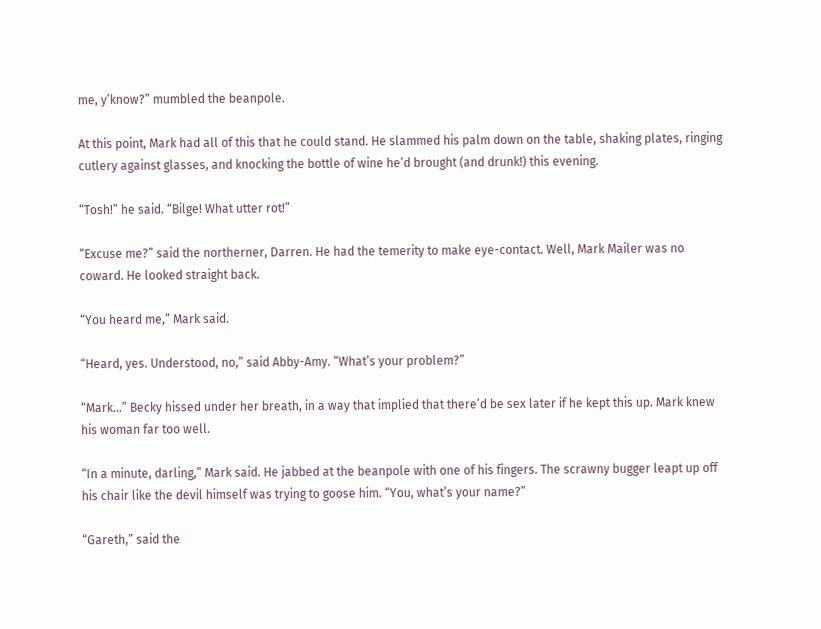me, y’know?” mumbled the beanpole.

At this point, Mark had all of this that he could stand. He slammed his palm down on the table, shaking plates, ringing cutlery against glasses, and knocking the bottle of wine he’d brought (and drunk!) this evening.

“Tosh!” he said. “Bilge! What utter rot!”

“Excuse me?” said the northerner, Darren. He had the temerity to make eye-contact. Well, Mark Mailer was no coward. He looked straight back.

“You heard me,” Mark said.

“Heard, yes. Understood, no,” said Abby-Amy. “What’s your problem?”

“Mark…” Becky hissed under her breath, in a way that implied that there’d be sex later if he kept this up. Mark knew his woman far too well.

“In a minute, darling,” Mark said. He jabbed at the beanpole with one of his fingers. The scrawny bugger leapt up off his chair like the devil himself was trying to goose him. “You, what’s your name?”

“Gareth,” said the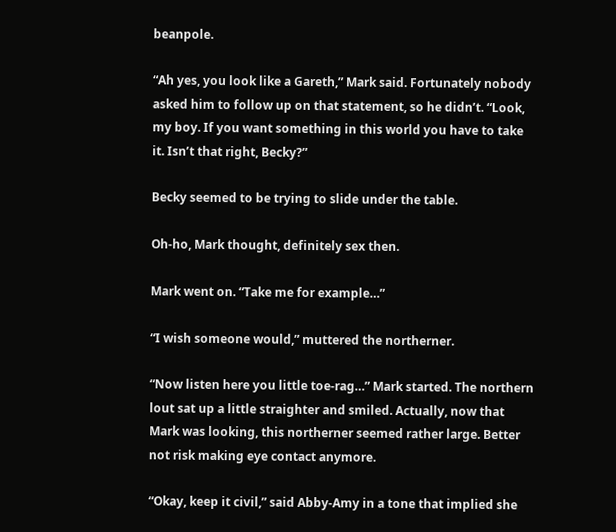beanpole.

“Ah yes, you look like a Gareth,” Mark said. Fortunately nobody asked him to follow up on that statement, so he didn’t. “Look, my boy. If you want something in this world you have to take it. Isn’t that right, Becky?”

Becky seemed to be trying to slide under the table.

Oh-ho, Mark thought, definitely sex then.

Mark went on. “Take me for example…”

“I wish someone would,” muttered the northerner.

“Now listen here you little toe-rag…” Mark started. The northern lout sat up a little straighter and smiled. Actually, now that Mark was looking, this northerner seemed rather large. Better not risk making eye contact anymore.

“Okay, keep it civil,” said Abby-Amy in a tone that implied she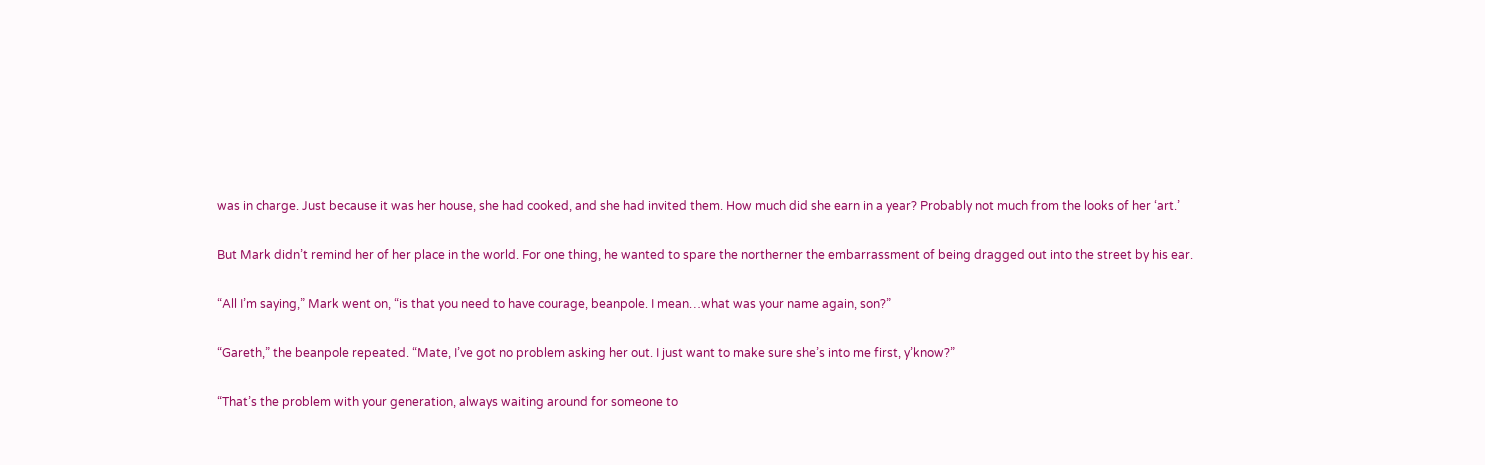was in charge. Just because it was her house, she had cooked, and she had invited them. How much did she earn in a year? Probably not much from the looks of her ‘art.’

But Mark didn’t remind her of her place in the world. For one thing, he wanted to spare the northerner the embarrassment of being dragged out into the street by his ear.

“All I’m saying,” Mark went on, “is that you need to have courage, beanpole. I mean…what was your name again, son?”

“Gareth,” the beanpole repeated. “Mate, I’ve got no problem asking her out. I just want to make sure she’s into me first, y’know?”

“That’s the problem with your generation, always waiting around for someone to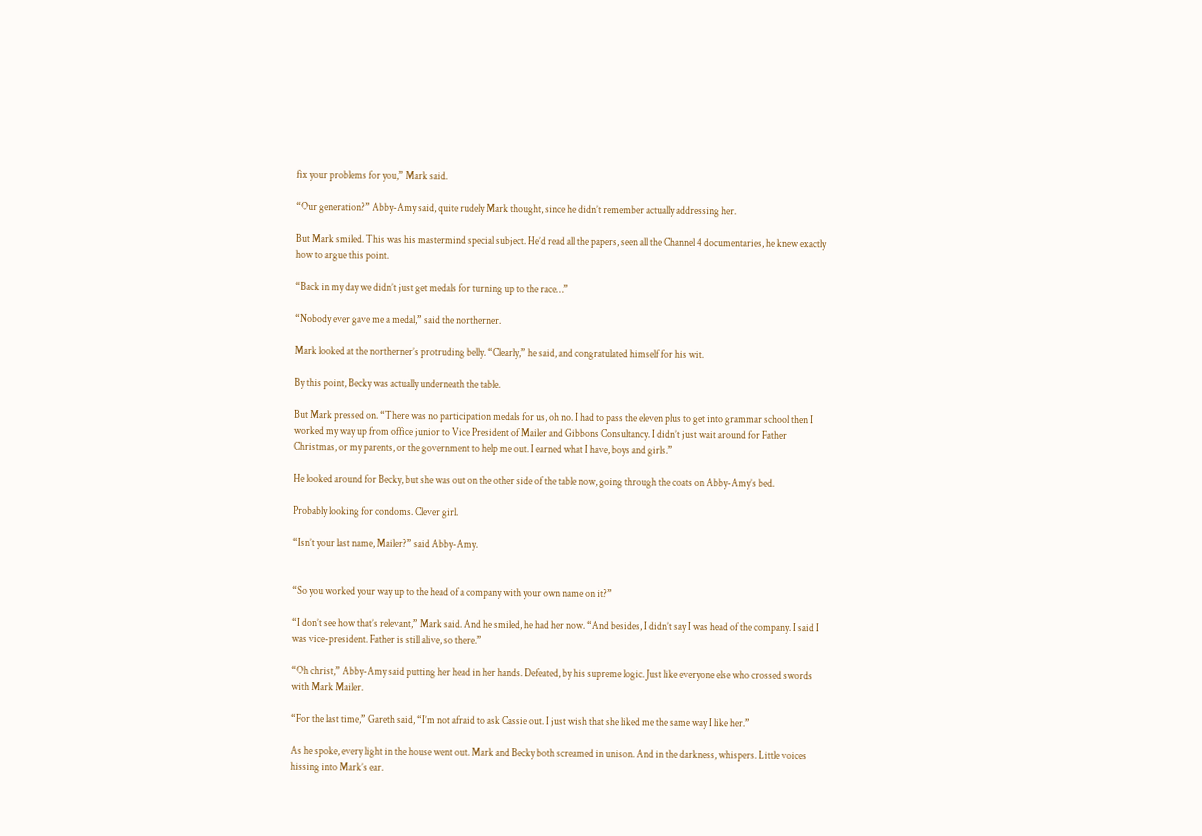fix your problems for you,” Mark said.

“Our generation?” Abby-Amy said, quite rudely Mark thought, since he didn’t remember actually addressing her.

But Mark smiled. This was his mastermind special subject. He’d read all the papers, seen all the Channel 4 documentaries, he knew exactly how to argue this point.

“Back in my day we didn’t just get medals for turning up to the race…”

“Nobody ever gave me a medal,” said the northerner.

Mark looked at the northerner’s protruding belly. “Clearly,” he said, and congratulated himself for his wit.

By this point, Becky was actually underneath the table.

But Mark pressed on. “There was no participation medals for us, oh no. I had to pass the eleven plus to get into grammar school then I worked my way up from office junior to Vice President of Mailer and Gibbons Consultancy. I didn’t just wait around for Father Christmas, or my parents, or the government to help me out. I earned what I have, boys and girls.”

He looked around for Becky, but she was out on the other side of the table now, going through the coats on Abby-Amy’s bed.

Probably looking for condoms. Clever girl.

“Isn’t your last name, Mailer?” said Abby-Amy.


“So you worked your way up to the head of a company with your own name on it?”

“I don’t see how that’s relevant,” Mark said. And he smiled, he had her now. “And besides, I didn’t say I was head of the company. I said I was vice-president. Father is still alive, so there.”

“Oh christ,” Abby-Amy said putting her head in her hands. Defeated, by his supreme logic. Just like everyone else who crossed swords with Mark Mailer.

“For the last time,” Gareth said, “I’m not afraid to ask Cassie out. I just wish that she liked me the same way I like her.”

As he spoke, every light in the house went out. Mark and Becky both screamed in unison. And in the darkness, whispers. Little voices hissing into Mark’s ear.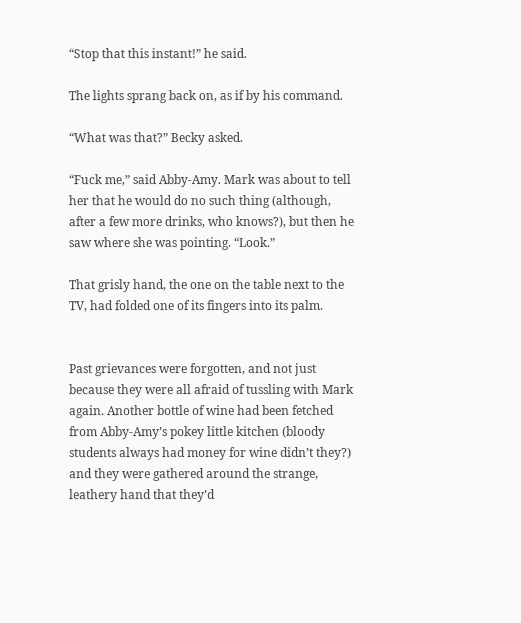“Stop that this instant!” he said.

The lights sprang back on, as if by his command.

“What was that?” Becky asked.

“Fuck me,” said Abby-Amy. Mark was about to tell her that he would do no such thing (although, after a few more drinks, who knows?), but then he saw where she was pointing. “Look.”

That grisly hand, the one on the table next to the TV, had folded one of its fingers into its palm.


Past grievances were forgotten, and not just because they were all afraid of tussling with Mark again. Another bottle of wine had been fetched from Abby-Amy’s pokey little kitchen (bloody students always had money for wine didn’t they?) and they were gathered around the strange, leathery hand that they’d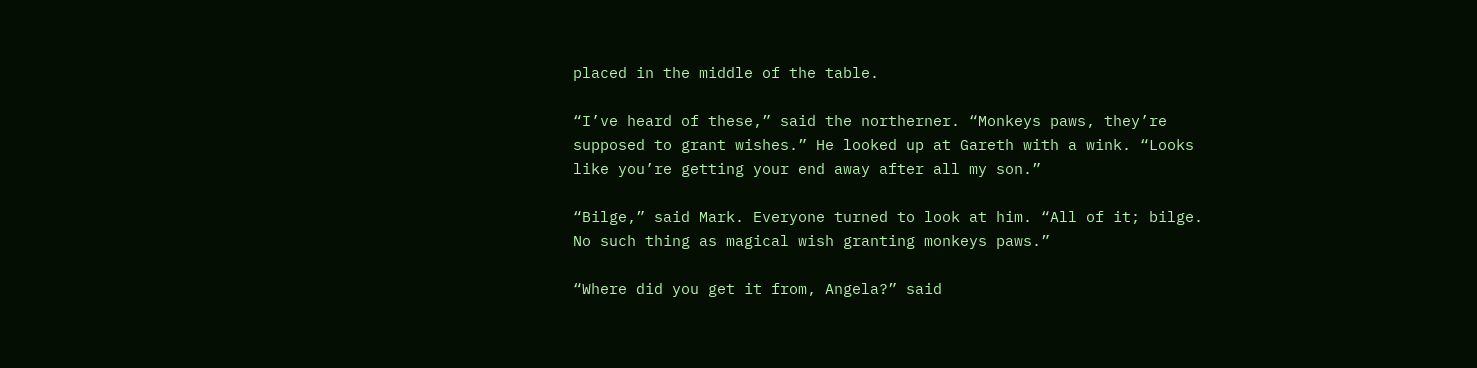placed in the middle of the table.

“I’ve heard of these,” said the northerner. “Monkeys paws, they’re supposed to grant wishes.” He looked up at Gareth with a wink. “Looks like you’re getting your end away after all my son.”

“Bilge,” said Mark. Everyone turned to look at him. “All of it; bilge. No such thing as magical wish granting monkeys paws.”

“Where did you get it from, Angela?” said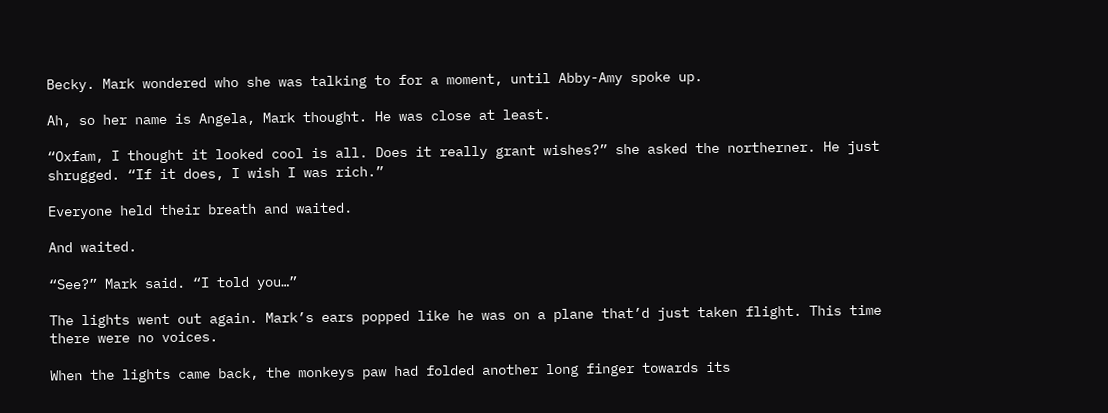Becky. Mark wondered who she was talking to for a moment, until Abby-Amy spoke up.

Ah, so her name is Angela, Mark thought. He was close at least.

“Oxfam, I thought it looked cool is all. Does it really grant wishes?” she asked the northerner. He just shrugged. “If it does, I wish I was rich.”

Everyone held their breath and waited.

And waited.

“See?” Mark said. “I told you…”

The lights went out again. Mark’s ears popped like he was on a plane that’d just taken flight. This time there were no voices.

When the lights came back, the monkeys paw had folded another long finger towards its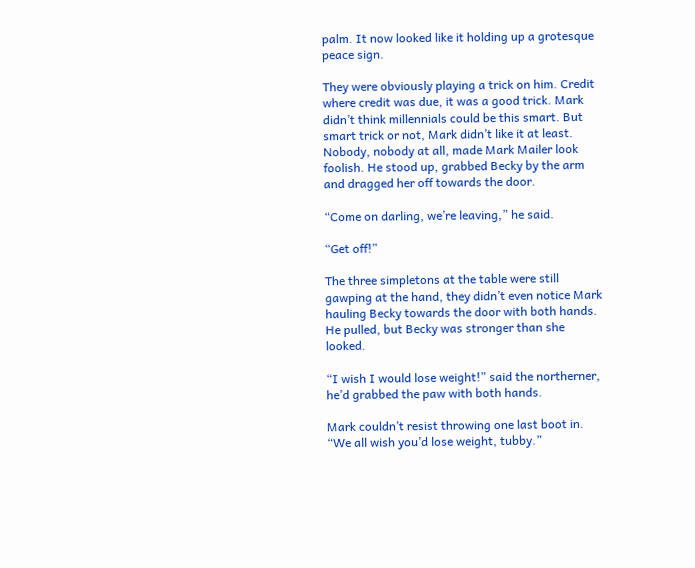palm. It now looked like it holding up a grotesque peace sign.

They were obviously playing a trick on him. Credit where credit was due, it was a good trick. Mark didn’t think millennials could be this smart. But smart trick or not, Mark didn’t like it at least. Nobody, nobody at all, made Mark Mailer look foolish. He stood up, grabbed Becky by the arm and dragged her off towards the door.

“Come on darling, we’re leaving,” he said.

“Get off!”

The three simpletons at the table were still gawping at the hand, they didn’t even notice Mark hauling Becky towards the door with both hands. He pulled, but Becky was stronger than she looked.

“I wish I would lose weight!” said the northerner, he’d grabbed the paw with both hands.

Mark couldn’t resist throwing one last boot in. “We all wish you’d lose weight, tubby.”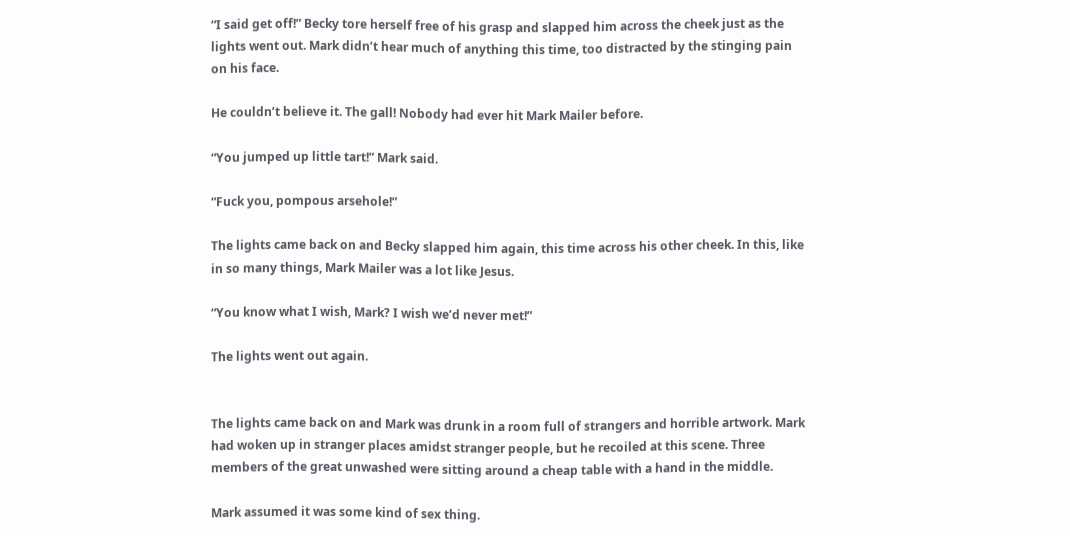“I said get off!” Becky tore herself free of his grasp and slapped him across the cheek just as the lights went out. Mark didn’t hear much of anything this time, too distracted by the stinging pain on his face.

He couldn’t believe it. The gall! Nobody had ever hit Mark Mailer before.

“You jumped up little tart!” Mark said.

“Fuck you, pompous arsehole!”

The lights came back on and Becky slapped him again, this time across his other cheek. In this, like in so many things, Mark Mailer was a lot like Jesus.

“You know what I wish, Mark? I wish we’d never met!”

The lights went out again.


The lights came back on and Mark was drunk in a room full of strangers and horrible artwork. Mark had woken up in stranger places amidst stranger people, but he recoiled at this scene. Three members of the great unwashed were sitting around a cheap table with a hand in the middle.

Mark assumed it was some kind of sex thing.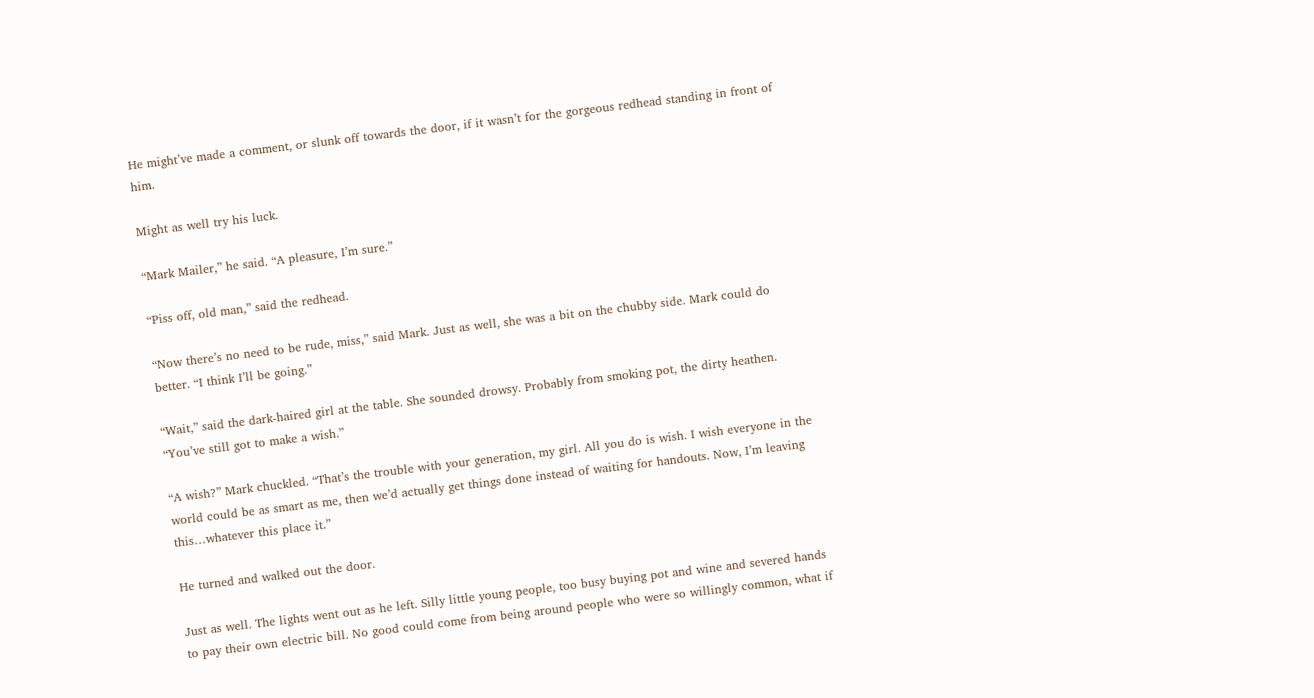He might’ve made a comment, or slunk off towards the door, if it wasn’t for the gorgeous redhead standing in front of him.

Might as well try his luck.

“Mark Mailer,” he said. “A pleasure, I’m sure.”

“Piss off, old man,” said the redhead.

“Now there’s no need to be rude, miss,” said Mark. Just as well, she was a bit on the chubby side. Mark could do better. “I think I’ll be going.”

“Wait,” said the dark-haired girl at the table. She sounded drowsy. Probably from smoking pot, the dirty heathen. “You’ve still got to make a wish.”

“A wish?” Mark chuckled. “That’s the trouble with your generation, my girl. All you do is wish. I wish everyone in the world could be as smart as me, then we’d actually get things done instead of waiting for handouts. Now, I’m leaving this…whatever this place it.”

He turned and walked out the door.

Just as well. The lights went out as he left. Silly little young people, too busy buying pot and wine and severed hands to pay their own electric bill. No good could come from being around people who were so willingly common, what if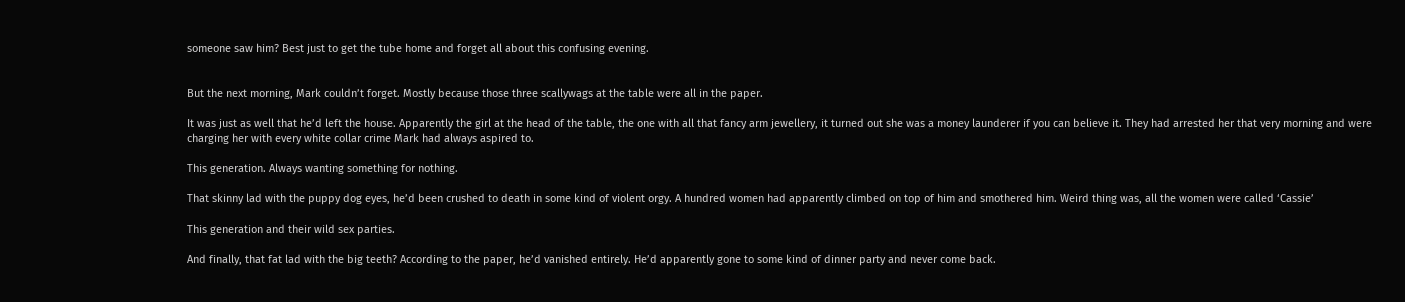someone saw him? Best just to get the tube home and forget all about this confusing evening.


But the next morning, Mark couldn’t forget. Mostly because those three scallywags at the table were all in the paper.

It was just as well that he’d left the house. Apparently the girl at the head of the table, the one with all that fancy arm jewellery, it turned out she was a money launderer if you can believe it. They had arrested her that very morning and were charging her with every white collar crime Mark had always aspired to.

This generation. Always wanting something for nothing.

That skinny lad with the puppy dog eyes, he’d been crushed to death in some kind of violent orgy. A hundred women had apparently climbed on top of him and smothered him. Weird thing was, all the women were called ‘Cassie’

This generation and their wild sex parties.

And finally, that fat lad with the big teeth? According to the paper, he’d vanished entirely. He’d apparently gone to some kind of dinner party and never come back.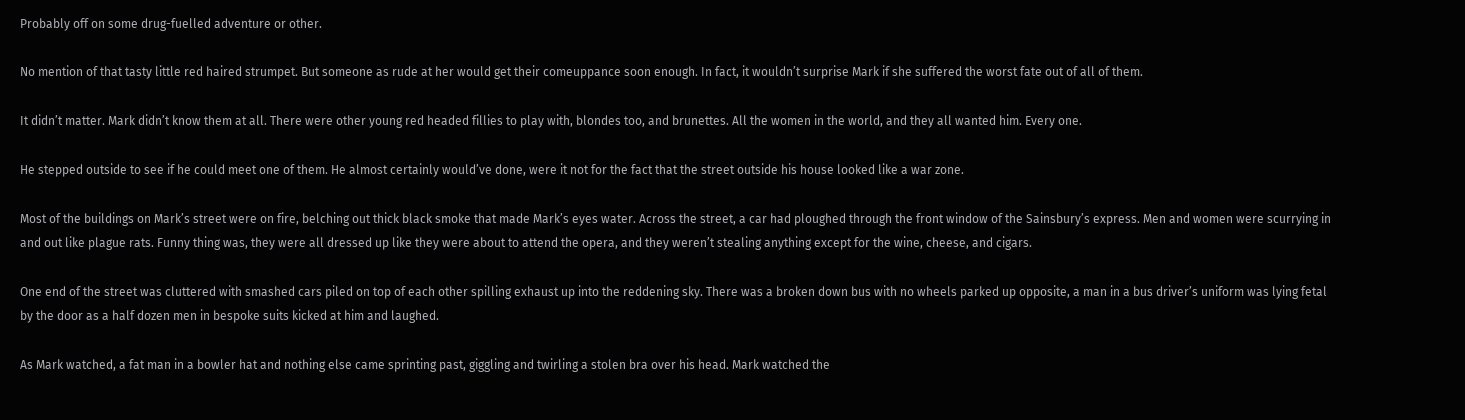Probably off on some drug-fuelled adventure or other.

No mention of that tasty little red haired strumpet. But someone as rude at her would get their comeuppance soon enough. In fact, it wouldn’t surprise Mark if she suffered the worst fate out of all of them.

It didn’t matter. Mark didn’t know them at all. There were other young red headed fillies to play with, blondes too, and brunettes. All the women in the world, and they all wanted him. Every one.

He stepped outside to see if he could meet one of them. He almost certainly would’ve done, were it not for the fact that the street outside his house looked like a war zone.

Most of the buildings on Mark’s street were on fire, belching out thick black smoke that made Mark’s eyes water. Across the street, a car had ploughed through the front window of the Sainsbury’s express. Men and women were scurrying in and out like plague rats. Funny thing was, they were all dressed up like they were about to attend the opera, and they weren’t stealing anything except for the wine, cheese, and cigars.

One end of the street was cluttered with smashed cars piled on top of each other spilling exhaust up into the reddening sky. There was a broken down bus with no wheels parked up opposite, a man in a bus driver’s uniform was lying fetal by the door as a half dozen men in bespoke suits kicked at him and laughed.

As Mark watched, a fat man in a bowler hat and nothing else came sprinting past, giggling and twirling a stolen bra over his head. Mark watched the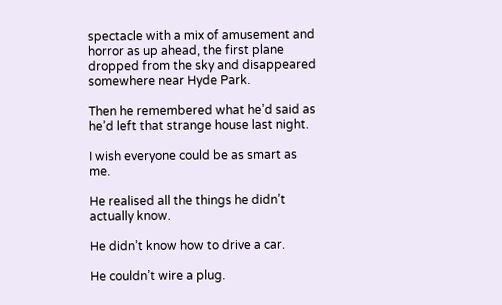spectacle with a mix of amusement and horror as up ahead, the first plane dropped from the sky and disappeared somewhere near Hyde Park.

Then he remembered what he’d said as he’d left that strange house last night.

I wish everyone could be as smart as me.

He realised all the things he didn’t actually know.

He didn’t know how to drive a car.

He couldn’t wire a plug.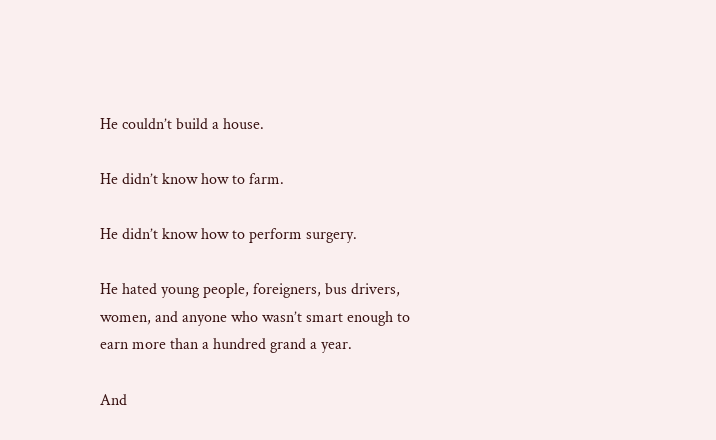He couldn’t build a house.

He didn’t know how to farm.

He didn’t know how to perform surgery.

He hated young people, foreigners, bus drivers, women, and anyone who wasn’t smart enough to earn more than a hundred grand a year.

And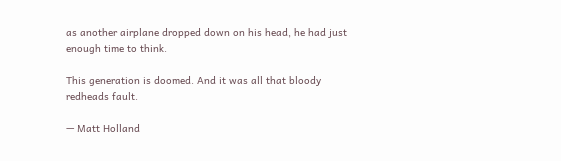as another airplane dropped down on his head, he had just enough time to think.

This generation is doomed. And it was all that bloody redheads fault.

— Matt Holland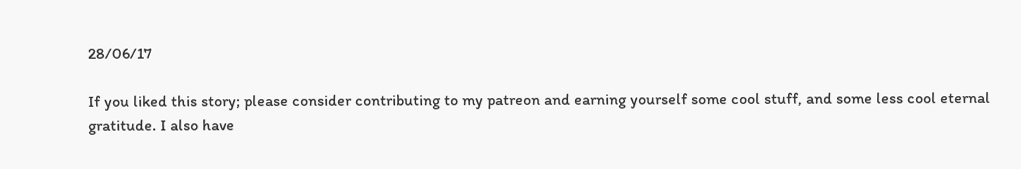28/06/17

If you liked this story; please consider contributing to my patreon and earning yourself some cool stuff, and some less cool eternal gratitude. I also have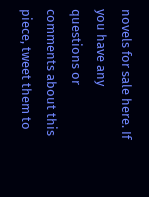novels for sale here. If you have any questions or comments about this piece, tweet them to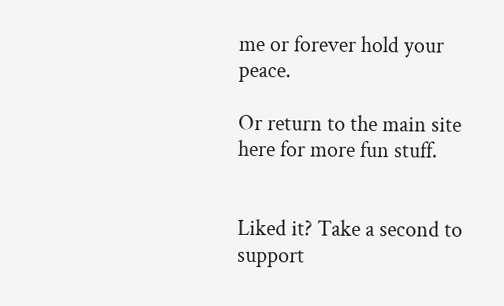me or forever hold your peace.

Or return to the main site here for more fun stuff.


Liked it? Take a second to support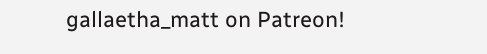gallaetha_matt on Patreon!